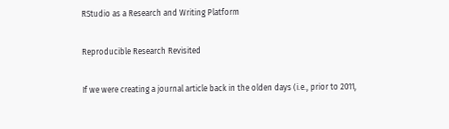RStudio as a Research and Writing Platform

Reproducible Research Revisited

If we were creating a journal article back in the olden days (i.e., prior to 2011,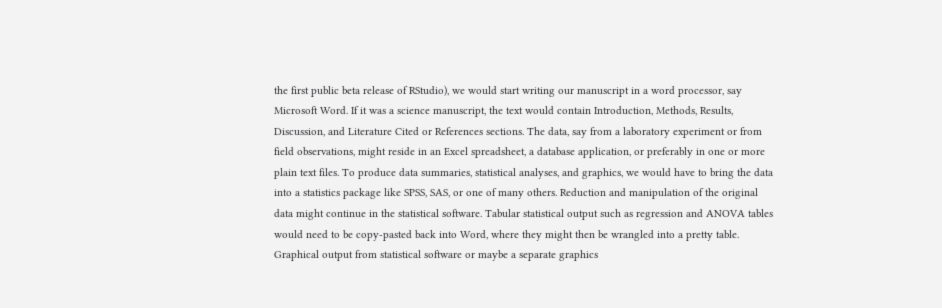the first public beta release of RStudio), we would start writing our manuscript in a word processor, say Microsoft Word. If it was a science manuscript, the text would contain Introduction, Methods, Results, Discussion, and Literature Cited or References sections. The data, say from a laboratory experiment or from field observations, might reside in an Excel spreadsheet, a database application, or preferably in one or more plain text files. To produce data summaries, statistical analyses, and graphics, we would have to bring the data into a statistics package like SPSS, SAS, or one of many others. Reduction and manipulation of the original data might continue in the statistical software. Tabular statistical output such as regression and ANOVA tables would need to be copy-pasted back into Word, where they might then be wrangled into a pretty table. Graphical output from statistical software or maybe a separate graphics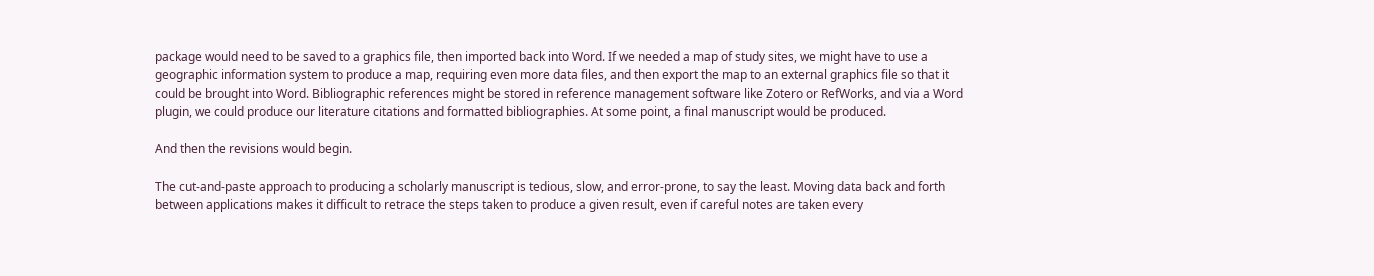package would need to be saved to a graphics file, then imported back into Word. If we needed a map of study sites, we might have to use a geographic information system to produce a map, requiring even more data files, and then export the map to an external graphics file so that it could be brought into Word. Bibliographic references might be stored in reference management software like Zotero or RefWorks, and via a Word plugin, we could produce our literature citations and formatted bibliographies. At some point, a final manuscript would be produced.

And then the revisions would begin.

The cut-and-paste approach to producing a scholarly manuscript is tedious, slow, and error-prone, to say the least. Moving data back and forth between applications makes it difficult to retrace the steps taken to produce a given result, even if careful notes are taken every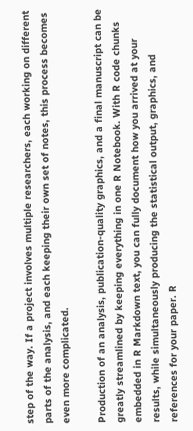step of the way. If a project involves multiple researchers, each working on different parts of the analysis, and each keeping their own set of notes, this process becomes even more complicated.

Production of an analysis, publication-quality graphics, and a final manuscript can be greatly streamlined by keeping everything in one R Notebook. With R code chunks embedded in R Markdown text, you can fully document how you arrived at your results, while simultaneously producing the statistical output, graphics, and references for your paper. R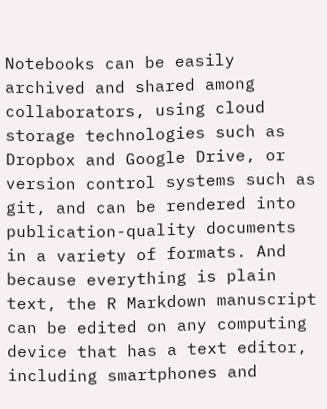Notebooks can be easily archived and shared among collaborators, using cloud storage technologies such as Dropbox and Google Drive, or version control systems such as git, and can be rendered into publication-quality documents in a variety of formats. And because everything is plain text, the R Markdown manuscript can be edited on any computing device that has a text editor, including smartphones and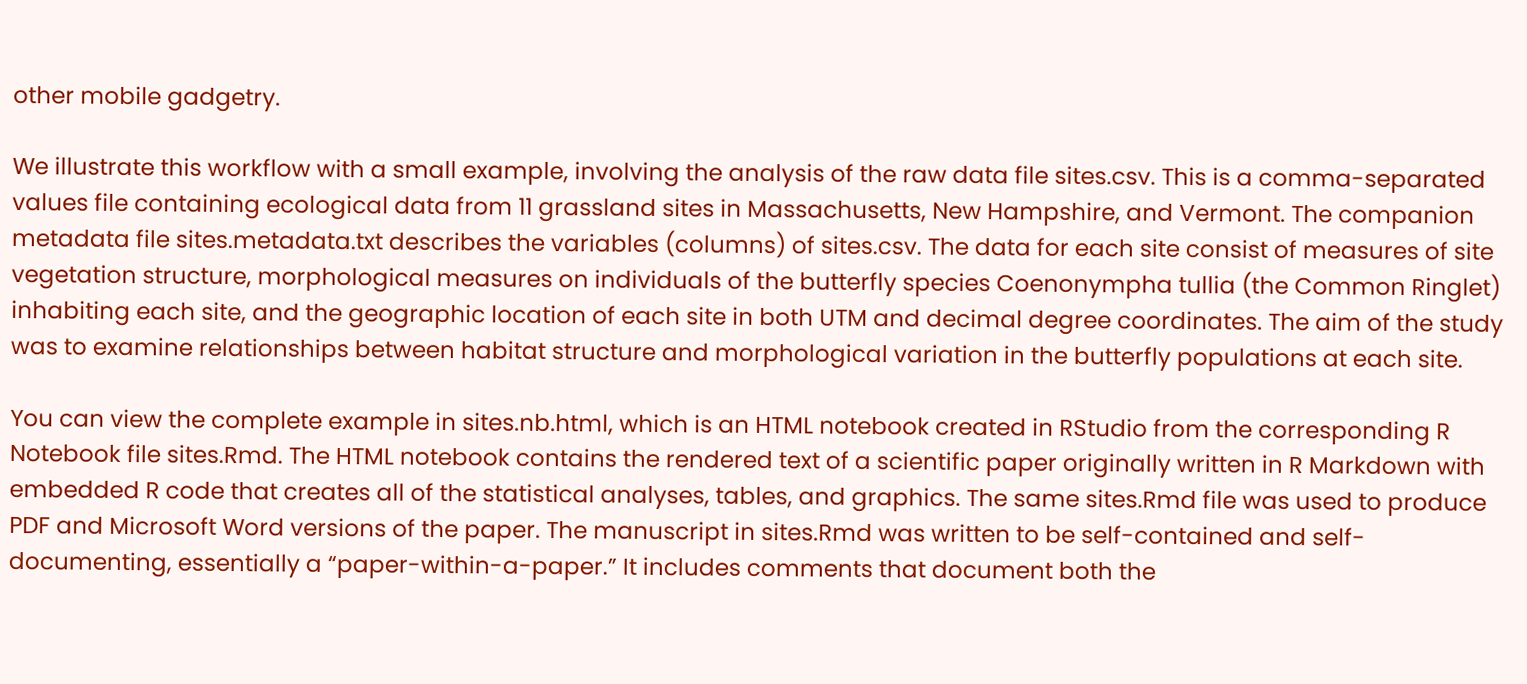other mobile gadgetry.

We illustrate this workflow with a small example, involving the analysis of the raw data file sites.csv. This is a comma-separated values file containing ecological data from 11 grassland sites in Massachusetts, New Hampshire, and Vermont. The companion metadata file sites.metadata.txt describes the variables (columns) of sites.csv. The data for each site consist of measures of site vegetation structure, morphological measures on individuals of the butterfly species Coenonympha tullia (the Common Ringlet) inhabiting each site, and the geographic location of each site in both UTM and decimal degree coordinates. The aim of the study was to examine relationships between habitat structure and morphological variation in the butterfly populations at each site.

You can view the complete example in sites.nb.html, which is an HTML notebook created in RStudio from the corresponding R Notebook file sites.Rmd. The HTML notebook contains the rendered text of a scientific paper originally written in R Markdown with embedded R code that creates all of the statistical analyses, tables, and graphics. The same sites.Rmd file was used to produce PDF and Microsoft Word versions of the paper. The manuscript in sites.Rmd was written to be self-contained and self-documenting, essentially a “paper-within-a-paper.” It includes comments that document both the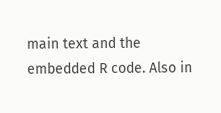main text and the embedded R code. Also in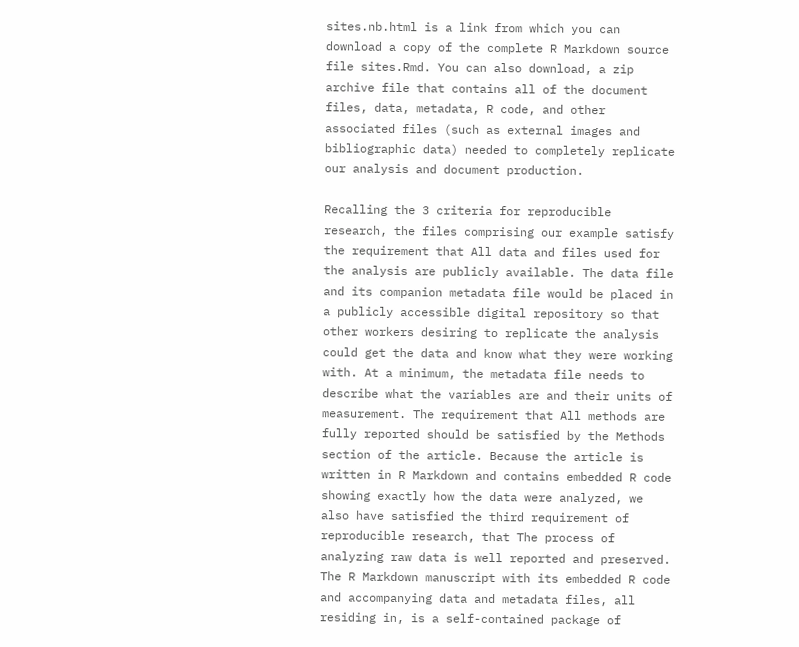sites.nb.html is a link from which you can download a copy of the complete R Markdown source file sites.Rmd. You can also download, a zip archive file that contains all of the document files, data, metadata, R code, and other associated files (such as external images and bibliographic data) needed to completely replicate our analysis and document production.

Recalling the 3 criteria for reproducible research, the files comprising our example satisfy the requirement that All data and files used for the analysis are publicly available. The data file and its companion metadata file would be placed in a publicly accessible digital repository so that other workers desiring to replicate the analysis could get the data and know what they were working with. At a minimum, the metadata file needs to describe what the variables are and their units of measurement. The requirement that All methods are fully reported should be satisfied by the Methods section of the article. Because the article is written in R Markdown and contains embedded R code showing exactly how the data were analyzed, we also have satisfied the third requirement of reproducible research, that The process of analyzing raw data is well reported and preserved. The R Markdown manuscript with its embedded R code and accompanying data and metadata files, all residing in, is a self-contained package of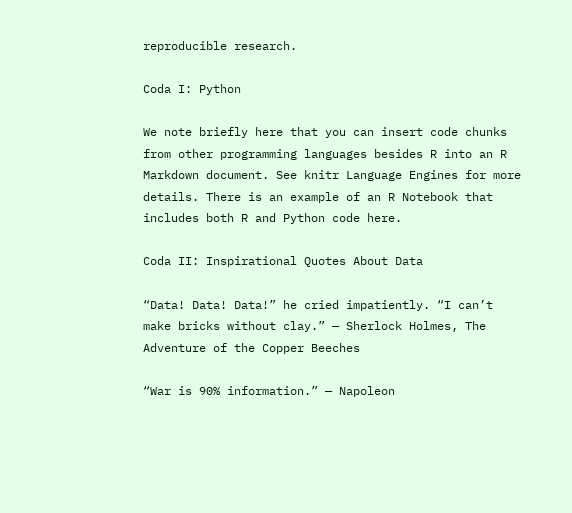reproducible research.

Coda I: Python

We note briefly here that you can insert code chunks from other programming languages besides R into an R Markdown document. See knitr Language Engines for more details. There is an example of an R Notebook that includes both R and Python code here.

Coda II: Inspirational Quotes About Data

“Data! Data! Data!” he cried impatiently. “I can’t make bricks without clay.” — Sherlock Holmes, The Adventure of the Copper Beeches

“War is 90% information.” — Napoleon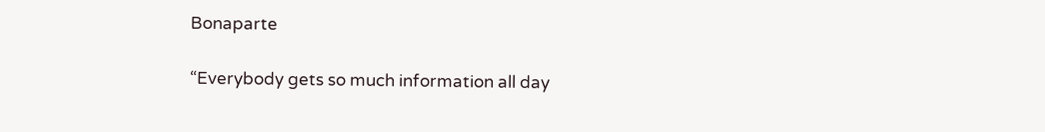Bonaparte

“Everybody gets so much information all day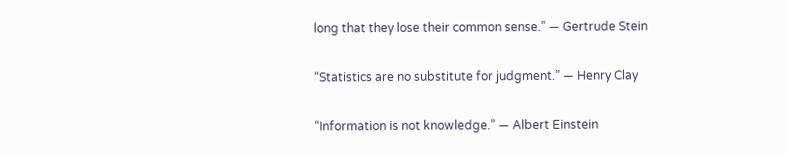long that they lose their common sense.” — Gertrude Stein

“Statistics are no substitute for judgment.” — Henry Clay

“Information is not knowledge.” — Albert Einstein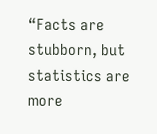“Facts are stubborn, but statistics are more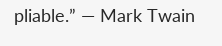pliable.” — Mark Twain